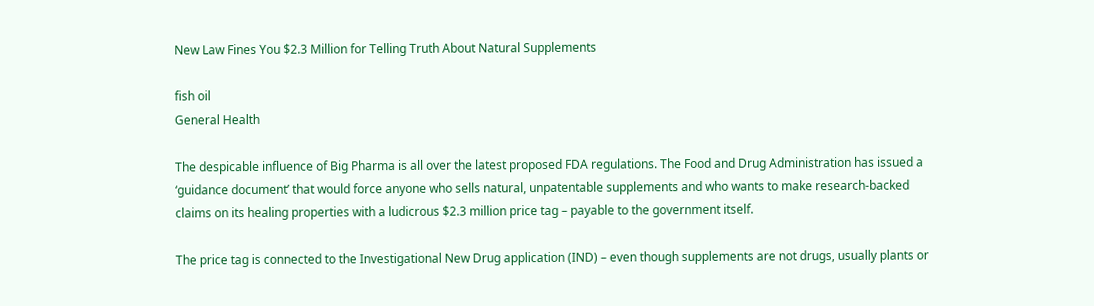New Law Fines You $2.3 Million for Telling Truth About Natural Supplements

fish oil
General Health

The despicable influence of Big Pharma is all over the latest proposed FDA regulations. The Food and Drug Administration has issued a ‘guidance document’ that would force anyone who sells natural, unpatentable supplements and who wants to make research-backed claims on its healing properties with a ludicrous $2.3 million price tag – payable to the government itself.

The price tag is connected to the Investigational New Drug application (IND) – even though supplements are not drugs, usually plants or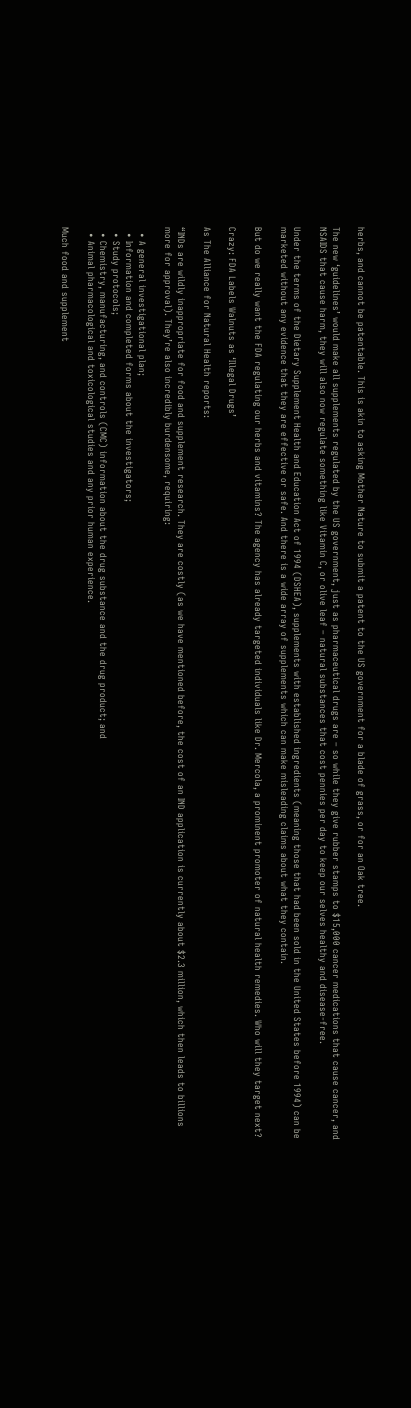herbs, and cannot be patentable. This is akin to asking Mother Nature to submit a patent to the US government for a blade of grass, or for an Oak tree.

The new ‘guidelines’ would make all supplements regulated by the US government, just as pharmaceutical drugs are – so while they give rubber stamps to $15,000 cancer medications that cause cancer, and NSAIDS that cause harm, they will also now regulate something like Vitamin C, or olive leaf – natural substances that cost pennies per day to keep our selves healthy and disease-free.

Under the terms of the Dietary Supplement Health and Education Act of 1994 (DSHEA), supplements with established ingredients (meaning those that had been sold in the United States before 1994) can be marketed without any evidence that they are effective or safe. And there is a wide array of supplements which can make misleading claims about what they contain.

But do we really want the FDA regulating our herbs and vitamins? The agency has already targeted individuals like Dr. Mercola, a prominent promoter of natural health remedies. Who will they target next?

Crazy: FDA Labels Walnuts as ‘Illegal Drugs’

As The Alliance for Natural Health reports:

“INDs are wildly inappropriate for food and supplement research. They are costly (as we have mentioned before, the cost of an IND application is currently about $2.3 million, which then leads to billions more for approval). They’re also incredibly burdensome, requiring:

  • A general investigational plan;
  • Information and completed forms about the investigators;
  • Study protocols;
  • Chemistry, manufacturing, and controls (CMC) information about the drug substance and the drug product; and
  • Animal pharmacological and toxicological studies and any prior human experience.

Much food and supplement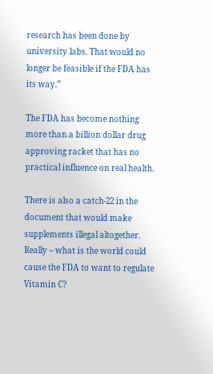research has been done by university labs. That would no longer be feasible if the FDA has its way.”

The FDA has become nothing more than a billion dollar drug approving racket that has no practical influence on real health.

There is also a catch-22 in the document that would make supplements illegal altogether. Really – what is the world could cause the FDA to want to regulate Vitamin C?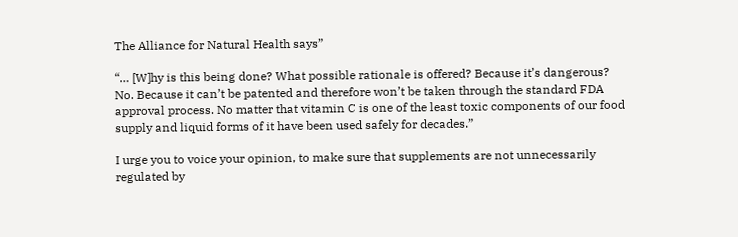The Alliance for Natural Health says”

“… [W]hy is this being done? What possible rationale is offered? Because it’s dangerous? No. Because it can’t be patented and therefore won’t be taken through the standard FDA approval process. No matter that vitamin C is one of the least toxic components of our food supply and liquid forms of it have been used safely for decades.”

I urge you to voice your opinion, to make sure that supplements are not unnecessarily regulated by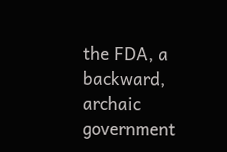the FDA, a backward, archaic government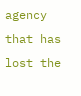agency that has lost the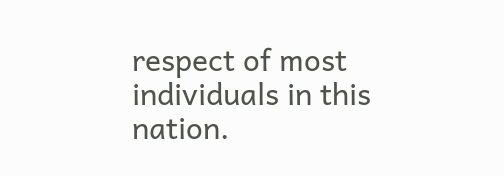respect of most individuals in this nation.